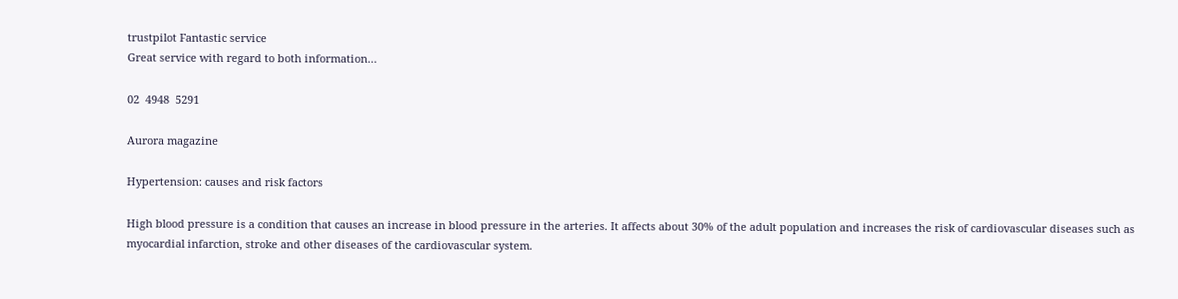trustpilot Fantastic service
Great service with regard to both information…

02  4948  5291

Aurora magazine

Hypertension: causes and risk factors

High blood pressure is a condition that causes an increase in blood pressure in the arteries. It affects about 30% of the adult population and increases the risk of cardiovascular diseases such as myocardial infarction, stroke and other diseases of the cardiovascular system.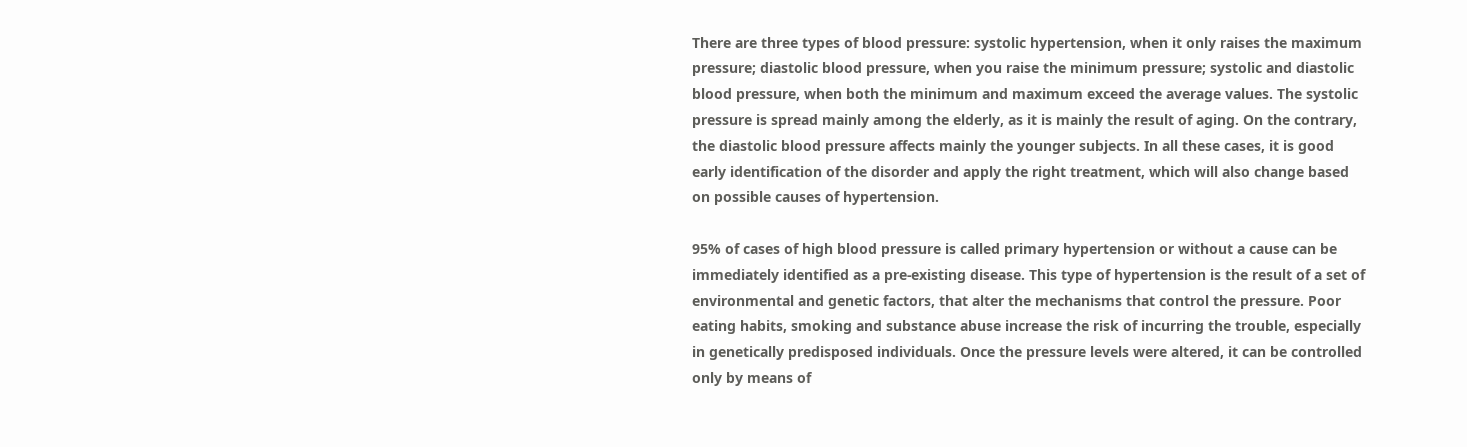There are three types of blood pressure: systolic hypertension, when it only raises the maximum pressure; diastolic blood pressure, when you raise the minimum pressure; systolic and diastolic blood pressure, when both the minimum and maximum exceed the average values. The systolic pressure is spread mainly among the elderly, as it is mainly the result of aging. On the contrary, the diastolic blood pressure affects mainly the younger subjects. In all these cases, it is good early identification of the disorder and apply the right treatment, which will also change based on possible causes of hypertension.

95% of cases of high blood pressure is called primary hypertension or without a cause can be immediately identified as a pre-existing disease. This type of hypertension is the result of a set of environmental and genetic factors, that alter the mechanisms that control the pressure. Poor eating habits, smoking and substance abuse increase the risk of incurring the trouble, especially in genetically predisposed individuals. Once the pressure levels were altered, it can be controlled only by means of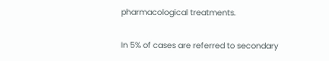pharmacological treatments.

In 5% of cases are referred to secondary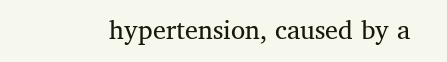hypertension, caused by a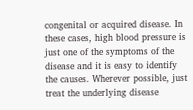congenital or acquired disease. In these cases, high blood pressure is just one of the symptoms of the disease and it is easy to identify the causes. Wherever possible, just treat the underlying disease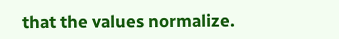that the values normalize.